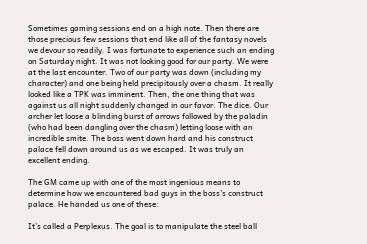Sometimes gaming sessions end on a high note. Then there are those precious few sessions that end like all of the fantasy novels we devour so readily. I was fortunate to experience such an ending on Saturday night. It was not looking good for our party. We were at the last encounter. Two of our party was down (including my character) and one being held precipitously over a chasm. It really looked like a TPK was imminent. Then, the one thing that was against us all night suddenly changed in our favor. The dice. Our archer let loose a blinding burst of arrows followed by the paladin (who had been dangling over the chasm) letting loose with an incredible smite. The boss went down hard and his construct palace fell down around us as we escaped. It was truly an excellent ending.

The GM came up with one of the most ingenious means to determine how we encountered bad guys in the boss’s construct palace. He handed us one of these:

It’s called a Perplexus. The goal is to manipulate the steel ball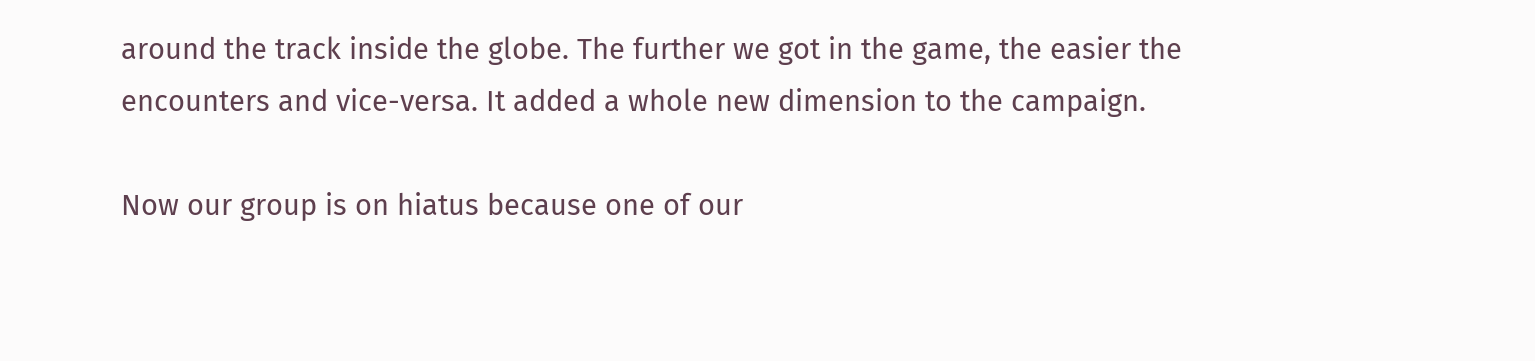around the track inside the globe. The further we got in the game, the easier the encounters and vice-versa. It added a whole new dimension to the campaign.

Now our group is on hiatus because one of our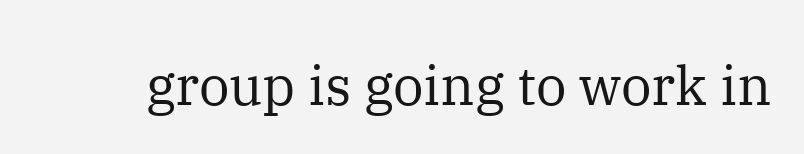group is going to work in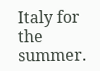Italy for the summer.